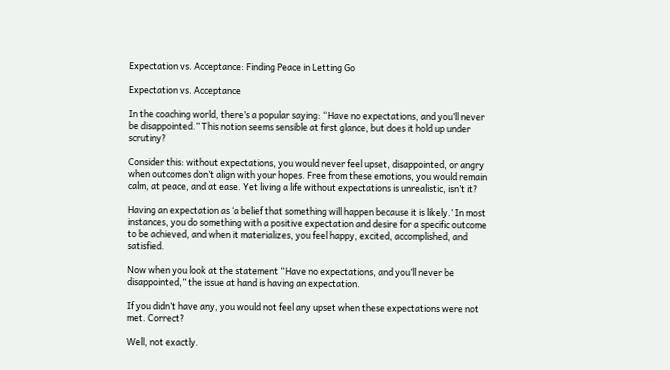Expectation vs. Acceptance: Finding Peace in Letting Go

Expectation vs. Acceptance

In the coaching world, there’s a popular saying: “Have no expectations, and you’ll never be disappointed.” This notion seems sensible at first glance, but does it hold up under scrutiny?

Consider this: without expectations, you would never feel upset, disappointed, or angry when outcomes don’t align with your hopes. Free from these emotions, you would remain calm, at peace, and at ease. Yet living a life without expectations is unrealistic, isn’t it?

Having an expectation as ‘a belief that something will happen because it is likely.’ In most instances, you do something with a positive expectation and desire for a specific outcome to be achieved, and when it materializes, you feel happy, excited, accomplished, and satisfied.

Now when you look at the statement “Have no expectations, and you’ll never be disappointed,” the issue at hand is having an expectation.

If you didn’t have any, you would not feel any upset when these expectations were not met. Correct?

Well, not exactly.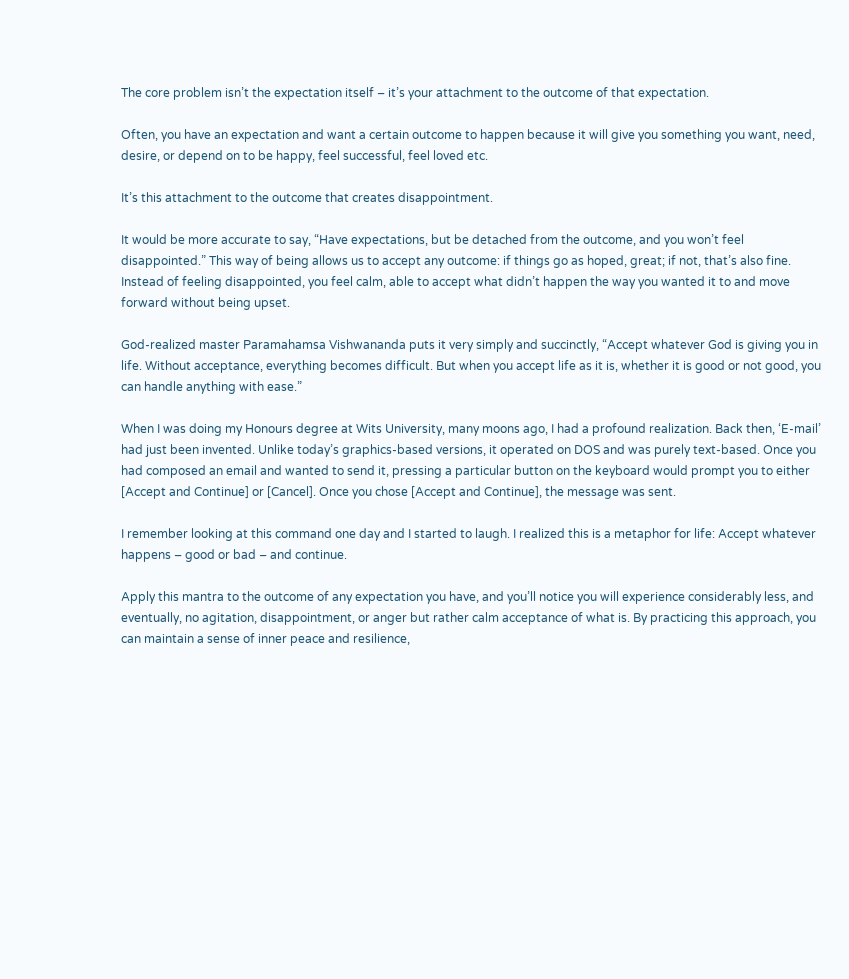The core problem isn’t the expectation itself – it’s your attachment to the outcome of that expectation.

Often, you have an expectation and want a certain outcome to happen because it will give you something you want, need, desire, or depend on to be happy, feel successful, feel loved etc.

It’s this attachment to the outcome that creates disappointment.

It would be more accurate to say, “Have expectations, but be detached from the outcome, and you won’t feel disappointed.” This way of being allows us to accept any outcome: if things go as hoped, great; if not, that’s also fine. Instead of feeling disappointed, you feel calm, able to accept what didn’t happen the way you wanted it to and move forward without being upset.

God-realized master Paramahamsa Vishwananda puts it very simply and succinctly, “Accept whatever God is giving you in life. Without acceptance, everything becomes difficult. But when you accept life as it is, whether it is good or not good, you can handle anything with ease.”

When I was doing my Honours degree at Wits University, many moons ago, I had a profound realization. Back then, ‘E-mail’ had just been invented. Unlike today’s graphics-based versions, it operated on DOS and was purely text-based. Once you had composed an email and wanted to send it, pressing a particular button on the keyboard would prompt you to either [Accept and Continue] or [Cancel]. Once you chose [Accept and Continue], the message was sent.

I remember looking at this command one day and I started to laugh. I realized this is a metaphor for life: Accept whatever happens – good or bad – and continue.

Apply this mantra to the outcome of any expectation you have, and you’ll notice you will experience considerably less, and eventually, no agitation, disappointment, or anger but rather calm acceptance of what is. By practicing this approach, you can maintain a sense of inner peace and resilience,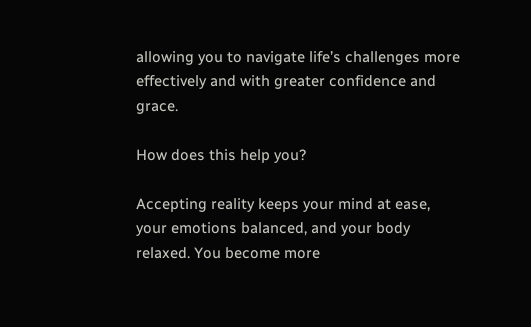allowing you to navigate life’s challenges more effectively and with greater confidence and grace.

How does this help you?

Accepting reality keeps your mind at ease, your emotions balanced, and your body relaxed. You become more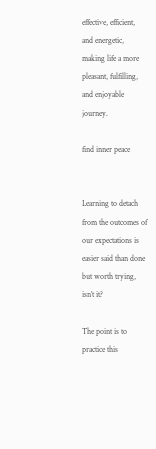effective, efficient, and energetic, making life a more pleasant, fulfilling, and enjoyable journey.

find inner peace


Learning to detach from the outcomes of our expectations is easier said than done but worth trying, isn’t it?

The point is to practice this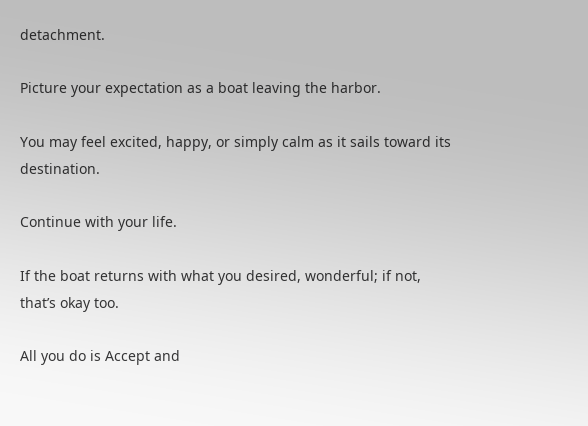detachment.

Picture your expectation as a boat leaving the harbor.

You may feel excited, happy, or simply calm as it sails toward its destination.

Continue with your life.

If the boat returns with what you desired, wonderful; if not, that’s okay too.

All you do is Accept and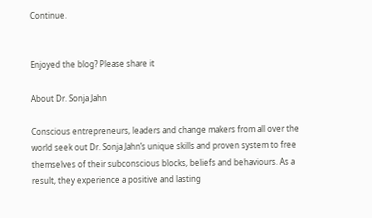Continue.


Enjoyed the blog? Please share it

About Dr. Sonja Jahn

Conscious entrepreneurs, leaders and change makers from all over the world seek out Dr. Sonja Jahn’s unique skills and proven system to free themselves of their subconscious blocks, beliefs and behaviours. As a result, they experience a positive and lasting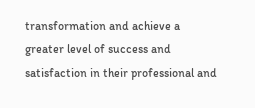transformation and achieve a greater level of success and satisfaction in their professional and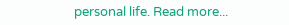personal life. Read more...